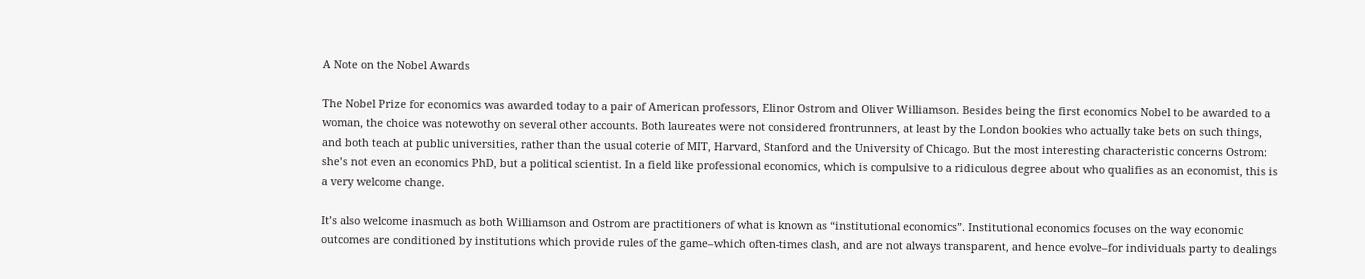A Note on the Nobel Awards

The Nobel Prize for economics was awarded today to a pair of American professors, Elinor Ostrom and Oliver Williamson. Besides being the first economics Nobel to be awarded to a woman, the choice was notewothy on several other accounts. Both laureates were not considered frontrunners, at least by the London bookies who actually take bets on such things, and both teach at public universities, rather than the usual coterie of MIT, Harvard, Stanford and the University of Chicago. But the most interesting characteristic concerns Ostrom: she’s not even an economics PhD, but a political scientist. In a field like professional economics, which is compulsive to a ridiculous degree about who qualifies as an economist, this is a very welcome change.

It’s also welcome inasmuch as both Williamson and Ostrom are practitioners of what is known as “institutional economics”. Institutional economics focuses on the way economic outcomes are conditioned by institutions which provide rules of the game–which often-times clash, and are not always transparent, and hence evolve–for individuals party to dealings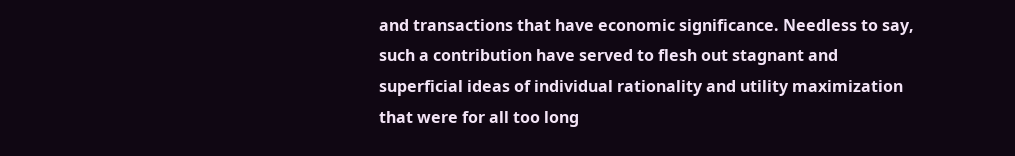and transactions that have economic significance. Needless to say, such a contribution have served to flesh out stagnant and superficial ideas of individual rationality and utility maximization that were for all too long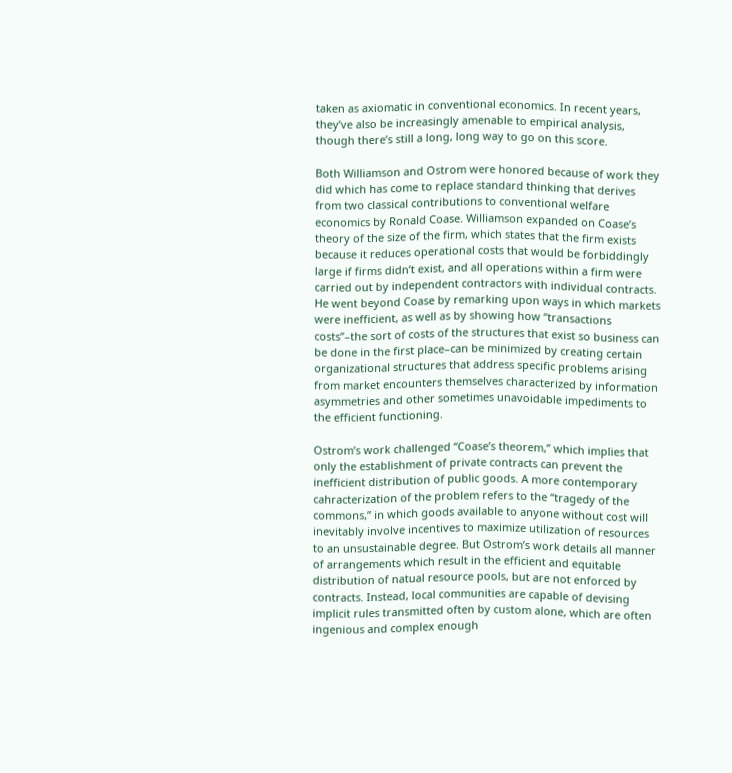taken as axiomatic in conventional economics. In recent years, they’ve also be increasingly amenable to empirical analysis, though there’s still a long, long way to go on this score.

Both Williamson and Ostrom were honored because of work they did which has come to replace standard thinking that derives from two classical contributions to conventional welfare economics by Ronald Coase. Williamson expanded on Coase’s theory of the size of the firm, which states that the firm exists because it reduces operational costs that would be forbiddingly large if firms didn’t exist, and all operations within a firm were carried out by independent contractors with individual contracts. He went beyond Coase by remarking upon ways in which markets were inefficient, as well as by showing how “transactions costs”–the sort of costs of the structures that exist so business can be done in the first place–can be minimized by creating certain organizational structures that address specific problems arising from market encounters themselves characterized by information asymmetries and other sometimes unavoidable impediments to the efficient functioning.

Ostrom’s work challenged “Coase’s theorem,” which implies that only the establishment of private contracts can prevent the inefficient distribution of public goods. A more contemporary cahracterization of the problem refers to the “tragedy of the commons,” in which goods available to anyone without cost will inevitably involve incentives to maximize utilization of resources to an unsustainable degree. But Ostrom’s work details all manner of arrangements which result in the efficient and equitable distribution of natual resource pools, but are not enforced by contracts. Instead, local communities are capable of devising implicit rules transmitted often by custom alone, which are often ingenious and complex enough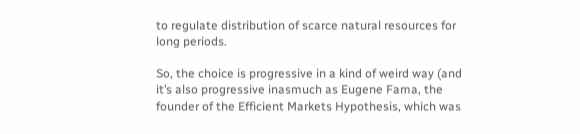to regulate distribution of scarce natural resources for long periods.

So, the choice is progressive in a kind of weird way (and it’s also progressive inasmuch as Eugene Fama, the founder of the Efficient Markets Hypothesis, which was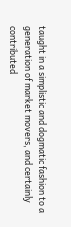taught in a simplistic and dogmatic fashion to a generation of market movers, and certainly contributed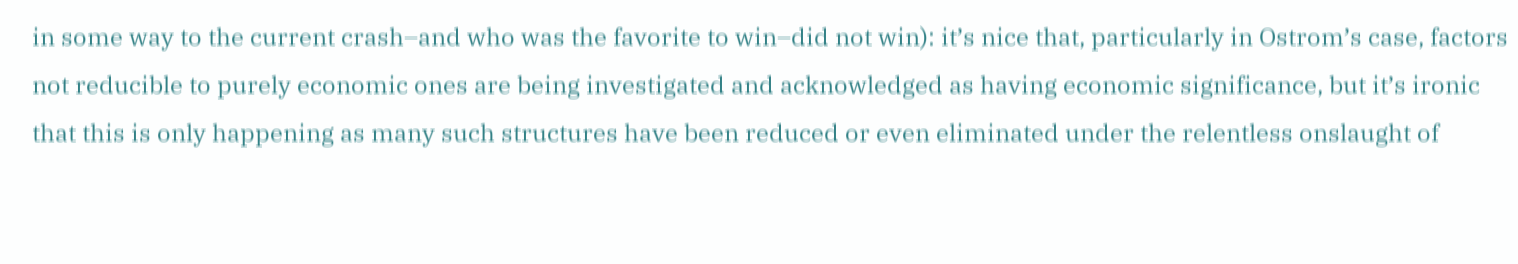in some way to the current crash–and who was the favorite to win–did not win): it’s nice that, particularly in Ostrom’s case, factors not reducible to purely economic ones are being investigated and acknowledged as having economic significance, but it’s ironic that this is only happening as many such structures have been reduced or even eliminated under the relentless onslaught of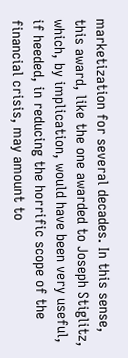marketization for several decades. In this sense, this award, like the one awarded to Joseph Stiglitz, which, by implication, would have been very useful, if heeded, in reducing the horrific scope of the financial crisis, may amount to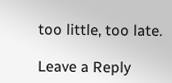too little, too late.

Leave a Reply